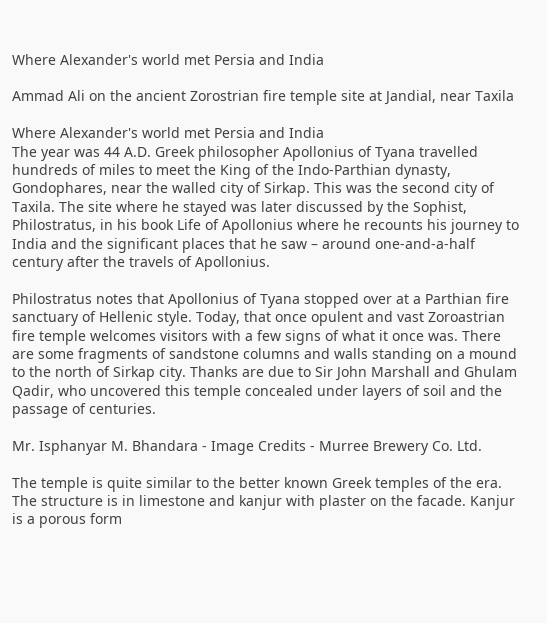Where Alexander's world met Persia and India

Ammad Ali on the ancient Zorostrian fire temple site at Jandial, near Taxila

Where Alexander's world met Persia and India
The year was 44 A.D. Greek philosopher Apollonius of Tyana travelled hundreds of miles to meet the King of the Indo-Parthian dynasty, Gondophares, near the walled city of Sirkap. This was the second city of Taxila. The site where he stayed was later discussed by the Sophist, Philostratus, in his book Life of Apollonius where he recounts his journey to India and the significant places that he saw – around one-and-a-half century after the travels of Apollonius.

Philostratus notes that Apollonius of Tyana stopped over at a Parthian fire sanctuary of Hellenic style. Today, that once opulent and vast Zoroastrian fire temple welcomes visitors with a few signs of what it once was. There are some fragments of sandstone columns and walls standing on a mound to the north of Sirkap city. Thanks are due to Sir John Marshall and Ghulam Qadir, who uncovered this temple concealed under layers of soil and the passage of centuries.

Mr. Isphanyar M. Bhandara - Image Credits - Murree Brewery Co. Ltd.

The temple is quite similar to the better known Greek temples of the era. The structure is in limestone and kanjur with plaster on the facade. Kanjur is a porous form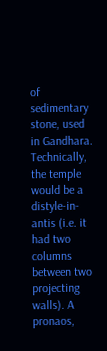of sedimentary stone, used in Gandhara. Technically, the temple would be a distyle-in-antis (i.e. it had two columns between two projecting walls). A pronaos,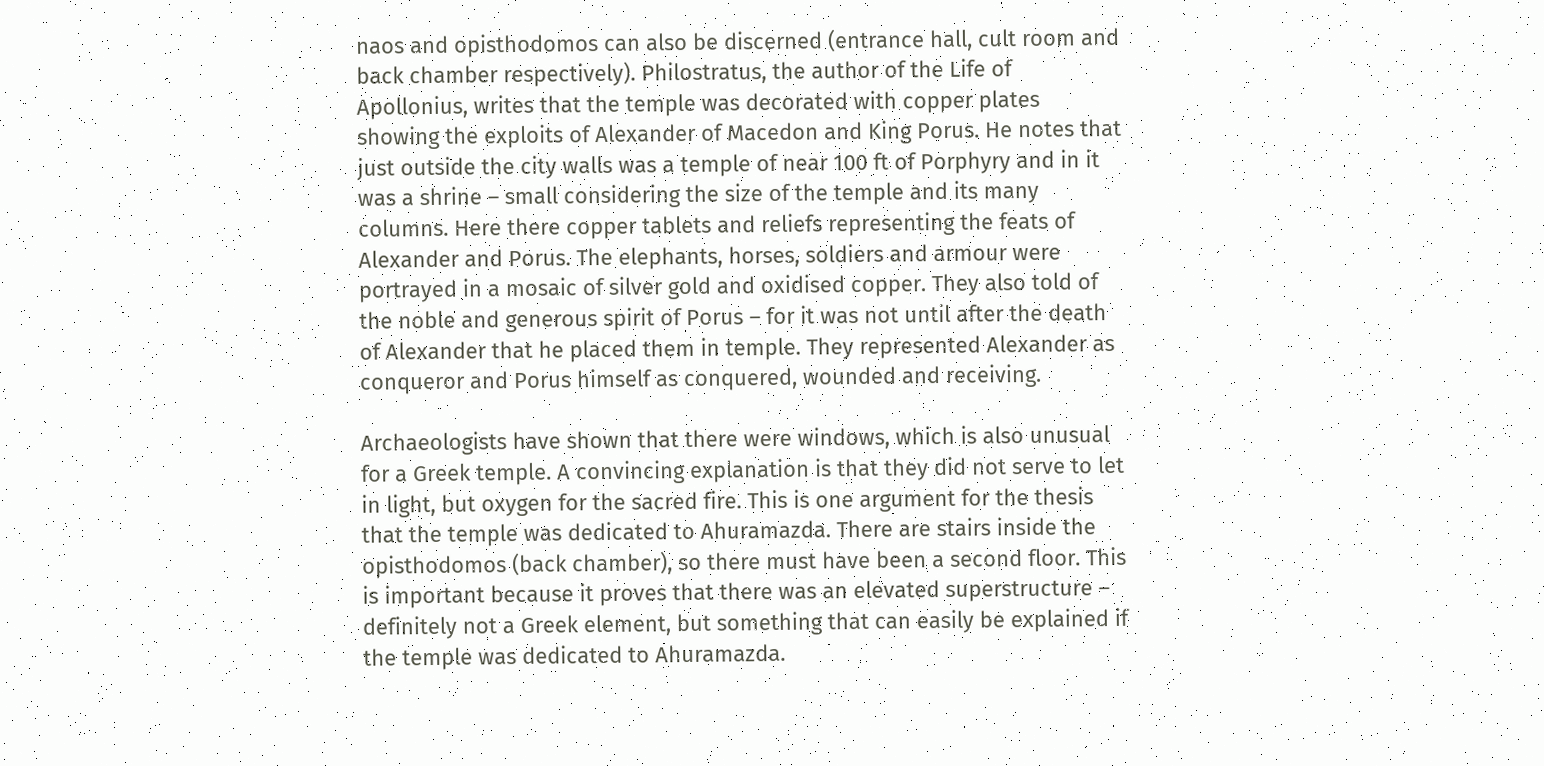naos and opisthodomos can also be discerned (entrance hall, cult room and back chamber respectively). Philostratus, the author of the Life of Apollonius, writes that the temple was decorated with copper plates showing the exploits of Alexander of Macedon and King Porus. He notes that just outside the city walls was a temple of near 100 ft of Porphyry and in it was a shrine – small considering the size of the temple and its many columns. Here there copper tablets and reliefs representing the feats of Alexander and Porus. The elephants, horses, soldiers and armour were portrayed in a mosaic of silver gold and oxidised copper. They also told of the noble and generous spirit of Porus – for it was not until after the death of Alexander that he placed them in temple. They represented Alexander as conqueror and Porus himself as conquered, wounded and receiving.

Archaeologists have shown that there were windows, which is also unusual for a Greek temple. A convincing explanation is that they did not serve to let in light, but oxygen for the sacred fire. This is one argument for the thesis that the temple was dedicated to Ahuramazda. There are stairs inside the opisthodomos (back chamber), so there must have been a second floor. This is important because it proves that there was an elevated superstructure – definitely not a Greek element, but something that can easily be explained if the temple was dedicated to Ahuramazda.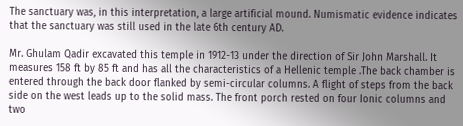The sanctuary was, in this interpretation, a large artificial mound. Numismatic evidence indicates that the sanctuary was still used in the late 6th century AD.

Mr. Ghulam Qadir excavated this temple in 1912-13 under the direction of Sir John Marshall. It measures 158 ft by 85 ft and has all the characteristics of a Hellenic temple .The back chamber is entered through the back door flanked by semi-circular columns. A flight of steps from the back side on the west leads up to the solid mass. The front porch rested on four Ionic columns and two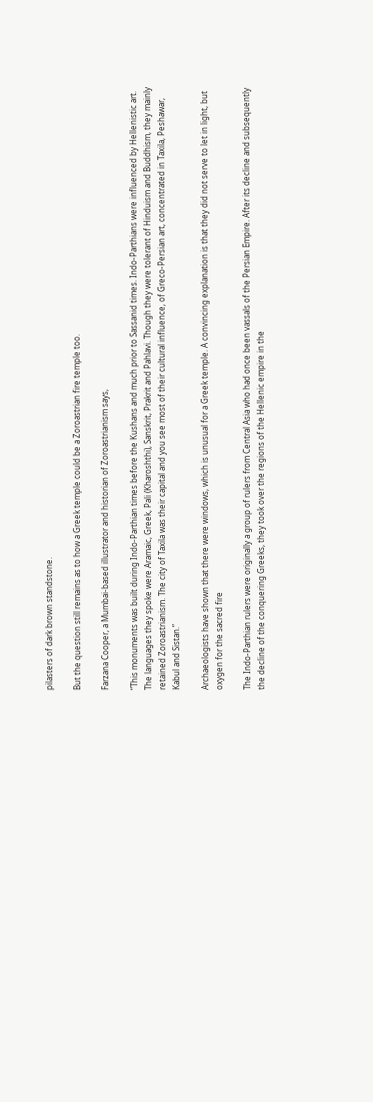pilasters of dark brown standstone.

But the question still remains as to how a Greek temple could be a Zoroastrian fire temple too.

Farzana Cooper, a Mumbai-based illustrator and historian of Zoroastrianism says,

“This monuments was built during Indo-Parthian times before the Kushans and much prior to Sassanid times. Indo-Parthians were influenced by Hellenistic art. The languages they spoke were Aramaic, Greek, Pali (Kharoshthi), Sanskrit, Prakrit and Pahlavi. Though they were tolerant of Hinduism and Buddhism, they mainly retained Zoroastrianism. The city of Taxila was their capital and you see most of their cultural influence, of Greco-Persian art, concentrated in Taxila, Peshawar, Kabul and Sistan.”

Archaeologists have shown that there were windows, which is unusual for a Greek temple. A convincing explanation is that they did not serve to let in light, but oxygen for the sacred fire

The Indo-Parthian rulers were originally a group of rulers from Central Asia who had once been vassals of the Persian Empire. After its decline and subsequently the decline of the conquering Greeks, they took over the regions of the Hellenic empire in the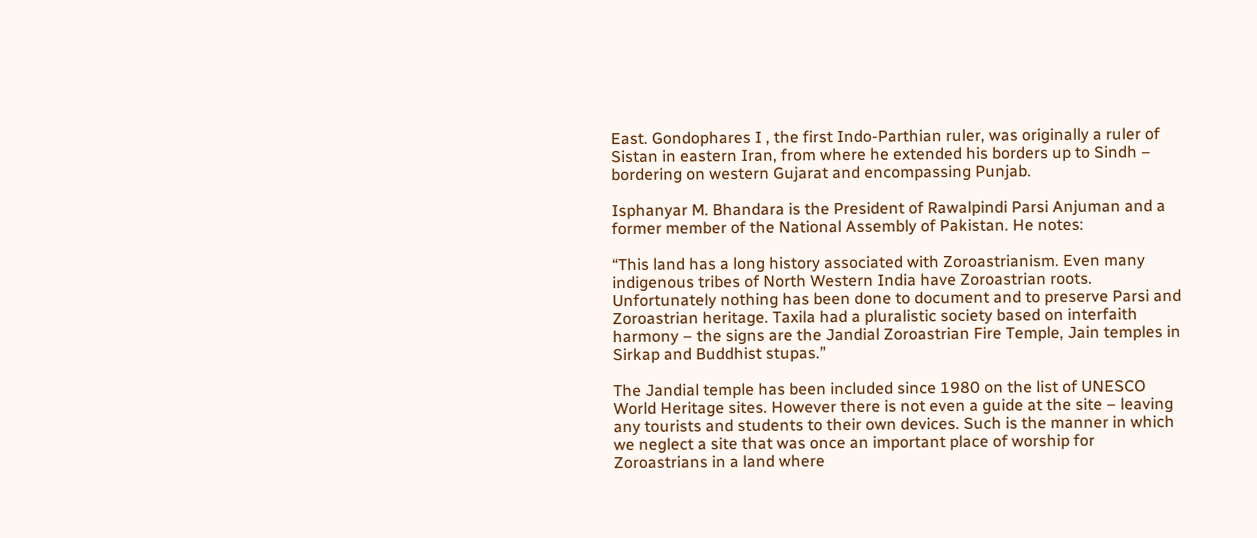East. Gondophares I , the first Indo-Parthian ruler, was originally a ruler of Sistan in eastern Iran, from where he extended his borders up to Sindh – bordering on western Gujarat and encompassing Punjab.

Isphanyar M. Bhandara is the President of Rawalpindi Parsi Anjuman and a former member of the National Assembly of Pakistan. He notes:

“This land has a long history associated with Zoroastrianism. Even many indigenous tribes of North Western India have Zoroastrian roots. Unfortunately nothing has been done to document and to preserve Parsi and Zoroastrian heritage. Taxila had a pluralistic society based on interfaith harmony – the signs are the Jandial Zoroastrian Fire Temple, Jain temples in Sirkap and Buddhist stupas.”

The Jandial temple has been included since 1980 on the list of UNESCO World Heritage sites. However there is not even a guide at the site – leaving any tourists and students to their own devices. Such is the manner in which we neglect a site that was once an important place of worship for Zoroastrians in a land where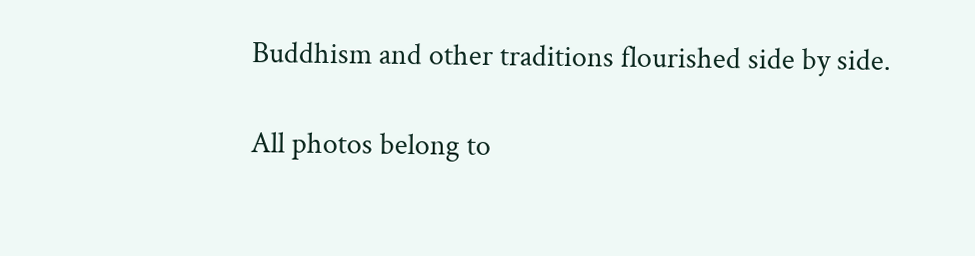Buddhism and other traditions flourished side by side.

All photos belong to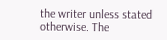the writer unless stated otherwise. The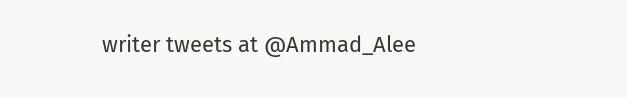writer tweets at @Ammad_Alee